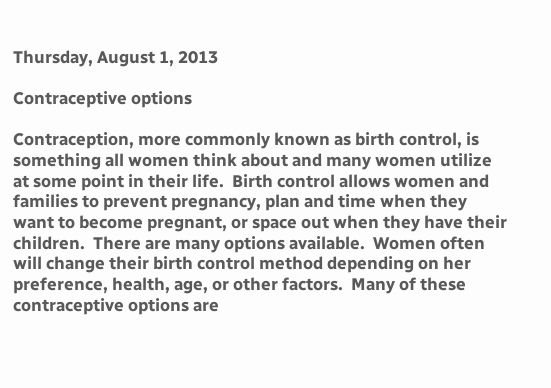Thursday, August 1, 2013

Contraceptive options

Contraception, more commonly known as birth control, is something all women think about and many women utilize at some point in their life.  Birth control allows women and families to prevent pregnancy, plan and time when they want to become pregnant, or space out when they have their children.  There are many options available.  Women often will change their birth control method depending on her preference, health, age, or other factors.  Many of these contraceptive options are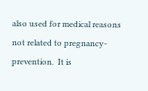also used for medical reasons not related to pregnancy-prevention.  It is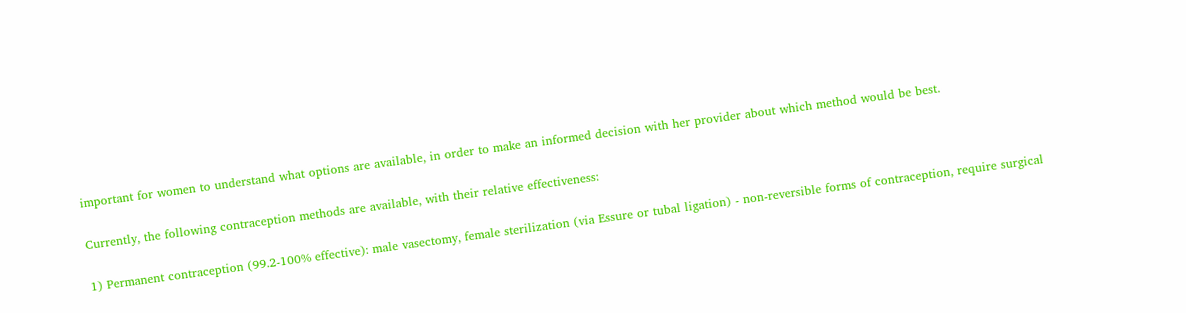important for women to understand what options are available, in order to make an informed decision with her provider about which method would be best.

Currently, the following contraception methods are available, with their relative effectiveness:

1) Permanent contraception (99.2-100% effective): male vasectomy, female sterilization (via Essure or tubal ligation) - non-reversible forms of contraception, require surgical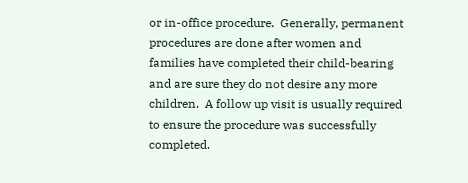or in-office procedure.  Generally, permanent procedures are done after women and families have completed their child-bearing and are sure they do not desire any more children.  A follow up visit is usually required to ensure the procedure was successfully completed.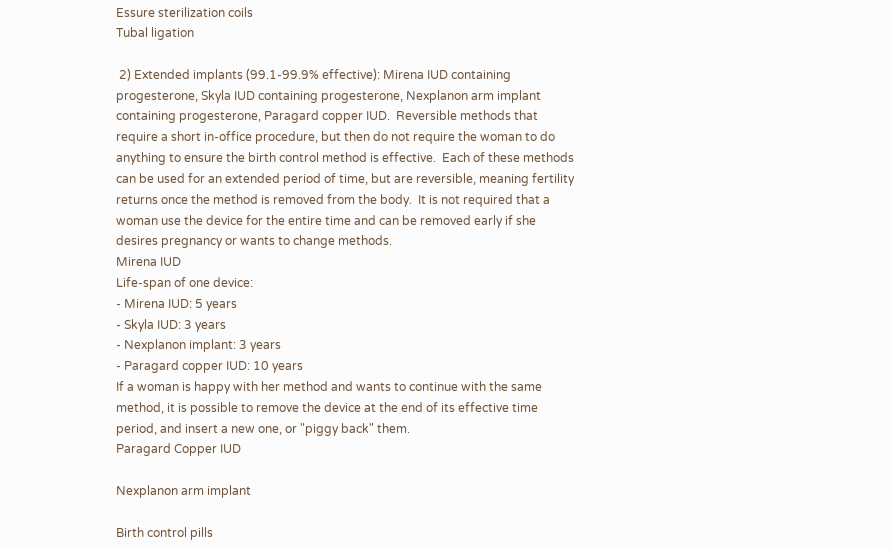Essure sterilization coils
Tubal ligation

 2) Extended implants (99.1-99.9% effective): Mirena IUD containing progesterone, Skyla IUD containing progesterone, Nexplanon arm implant containing progesterone, Paragard copper IUD.  Reversible methods that require a short in-office procedure, but then do not require the woman to do anything to ensure the birth control method is effective.  Each of these methods can be used for an extended period of time, but are reversible, meaning fertility returns once the method is removed from the body.  It is not required that a woman use the device for the entire time and can be removed early if she desires pregnancy or wants to change methods.
Mirena IUD
Life-span of one device:
- Mirena IUD: 5 years
- Skyla IUD: 3 years
- Nexplanon implant: 3 years
- Paragard copper IUD: 10 years
If a woman is happy with her method and wants to continue with the same method, it is possible to remove the device at the end of its effective time period, and insert a new one, or "piggy back" them.
Paragard Copper IUD

Nexplanon arm implant

Birth control pills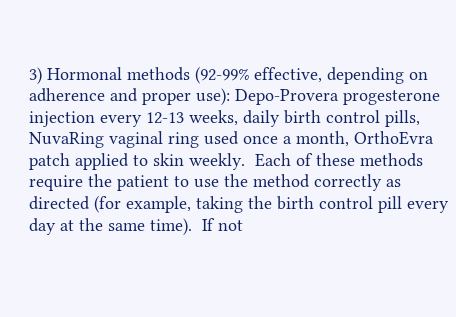3) Hormonal methods (92-99% effective, depending on adherence and proper use): Depo-Provera progesterone injection every 12-13 weeks, daily birth control pills, NuvaRing vaginal ring used once a month, OrthoEvra patch applied to skin weekly.  Each of these methods require the patient to use the method correctly as directed (for example, taking the birth control pill every day at the same time).  If not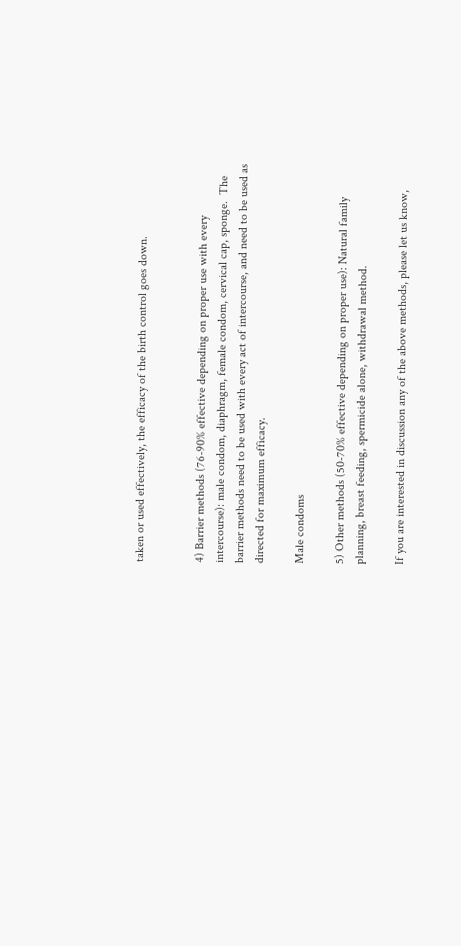taken or used effectively, the efficacy of the birth control goes down.


4) Barrier methods (76-90% effective depending on proper use with every intercourse): male condom, diaphragm, female condom, cervical cap, sponge.  The barrier methods need to be used with every act of intercourse, and need to be used as directed for maximum efficacy.

Male condoms

5) Other methods (50-70% effective depending on proper use): Natural family planning, breast feeding, spermicide alone, withdrawal method.

If you are interested in discussion any of the above methods, please let us know,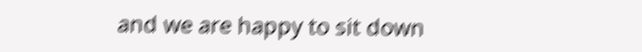and we are happy to sit down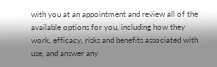with you at an appointment and review all of the available options for you, including how they work, efficacy, risks and benefits associated with use, and answer any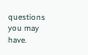questions you may have.